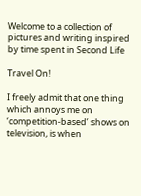Welcome to a collection of pictures and writing inspired by time spent in Second Life

Travel On!

I freely admit that one thing which annoys me on ‘competition-based’ shows on television, is when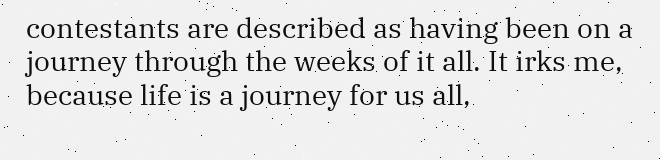contestants are described as having been on a journey through the weeks of it all. It irks me, because life is a journey for us all,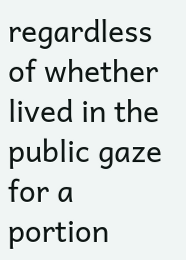regardless of whether lived in the public gaze for a portion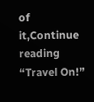of it,Continue reading “Travel On!”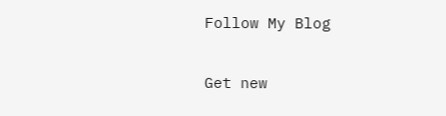Follow My Blog

Get new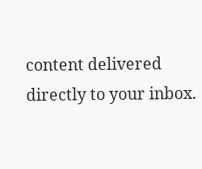content delivered directly to your inbox.